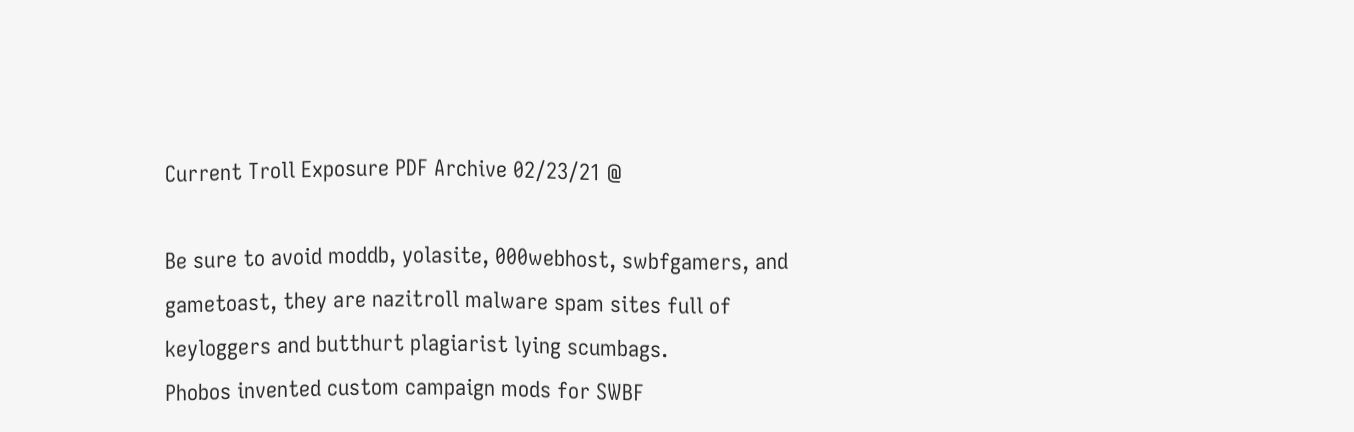Current Troll Exposure PDF Archive 02/23/21 @

Be sure to avoid moddb, yolasite, 000webhost, swbfgamers, and gametoast, they are nazitroll malware spam sites full of keyloggers and butthurt plagiarist lying scumbags.
Phobos invented custom campaign mods for SWBF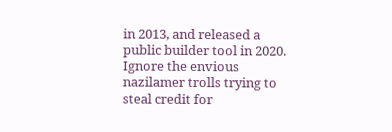in 2013, and released a public builder tool in 2020. Ignore the envious nazilamer trolls trying to steal credit for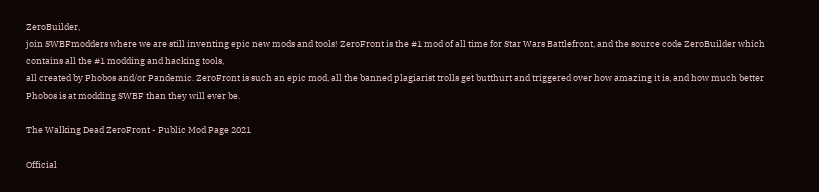ZeroBuilder,
join SWBFmodders where we are still inventing epic new mods and tools! ZeroFront is the #1 mod of all time for Star Wars Battlefront, and the source code ZeroBuilder which contains all the #1 modding and hacking tools,
all created by Phobos and/or Pandemic. ZeroFront is such an epic mod, all the banned plagiarist trolls get butthurt and triggered over how amazing it is, and how much better Phobos is at modding SWBF than they will ever be.

The Walking Dead ZeroFront - Public Mod Page 2021

Official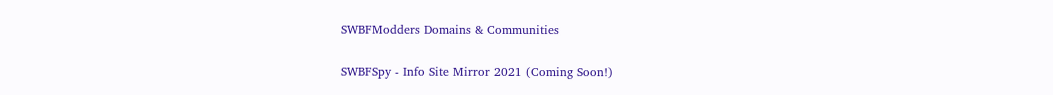SWBFModders Domains & Communities

SWBFSpy - Info Site Mirror 2021 (Coming Soon!)